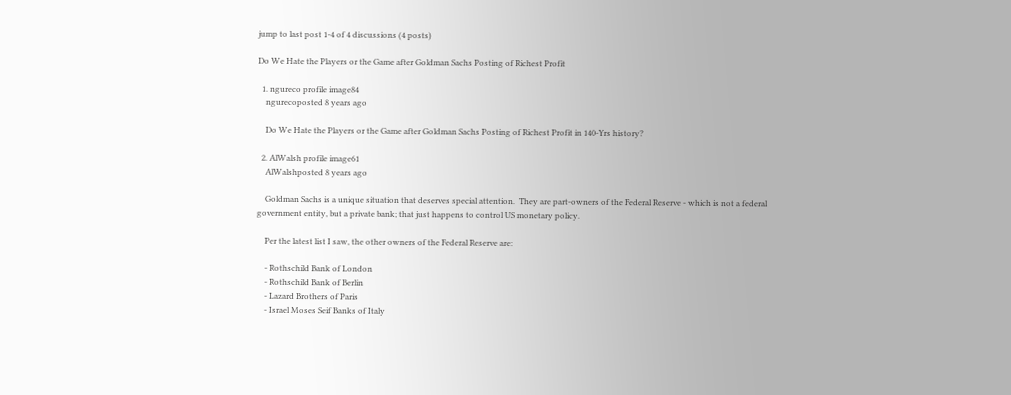jump to last post 1-4 of 4 discussions (4 posts)

Do We Hate the Players or the Game after Goldman Sachs Posting of Richest Profit

  1. ngureco profile image84
    ngurecoposted 8 years ago

    Do We Hate the Players or the Game after Goldman Sachs Posting of Richest Profit in 140-Yrs history?

  2. AlWalsh profile image61
    AlWalshposted 8 years ago

    Goldman Sachs is a unique situation that deserves special attention.  They are part-owners of the Federal Reserve - which is not a federal government entity, but a private bank; that just happens to control US monetary policy.

    Per the latest list I saw, the other owners of the Federal Reserve are:

    - Rothschild Bank of London
    - Rothschild Bank of Berlin
    - Lazard Brothers of Paris
    - Israel Moses Seif Banks of Italy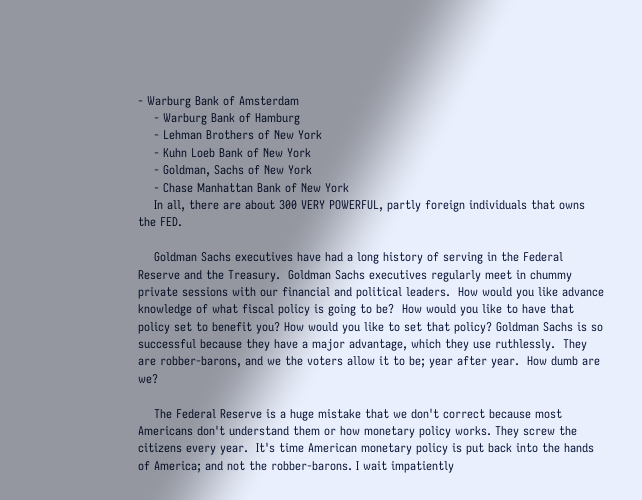- Warburg Bank of Amsterdam
    - Warburg Bank of Hamburg
    - Lehman Brothers of New York
    - Kuhn Loeb Bank of New York
    - Goldman, Sachs of New York
    - Chase Manhattan Bank of New York
    In all, there are about 300 VERY POWERFUL, partly foreign individuals that owns the FED.

    Goldman Sachs executives have had a long history of serving in the Federal Reserve and the Treasury.  Goldman Sachs executives regularly meet in chummy private sessions with our financial and political leaders.  How would you like advance knowledge of what fiscal policy is going to be?  How would you like to have that policy set to benefit you? How would you like to set that policy? Goldman Sachs is so successful because they have a major advantage, which they use ruthlessly.  They are robber-barons, and we the voters allow it to be; year after year.  How dumb are we?

    The Federal Reserve is a huge mistake that we don't correct because most Americans don't understand them or how monetary policy works. They screw the citizens every year.  It's time American monetary policy is put back into the hands of America; and not the robber-barons. I wait impatiently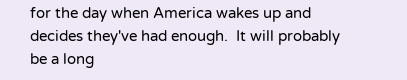for the day when America wakes up and decides they've had enough.  It will probably be a long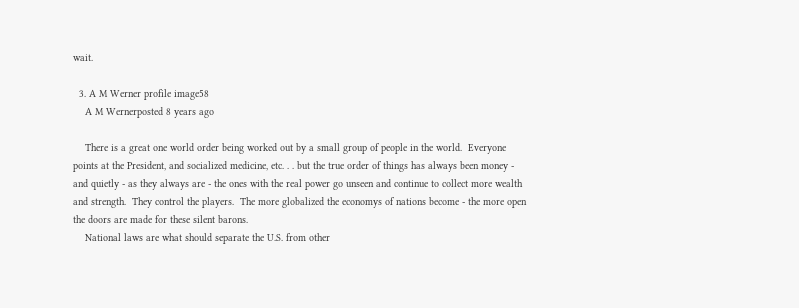wait.

  3. A M Werner profile image58
    A M Wernerposted 8 years ago

    There is a great one world order being worked out by a small group of people in the world.  Everyone points at the President, and socialized medicine, etc. . . but the true order of things has always been money - and quietly - as they always are - the ones with the real power go unseen and continue to collect more wealth and strength.  They control the players.  The more globalized the economys of nations become - the more open the doors are made for these silent barons.
    National laws are what should separate the U.S. from other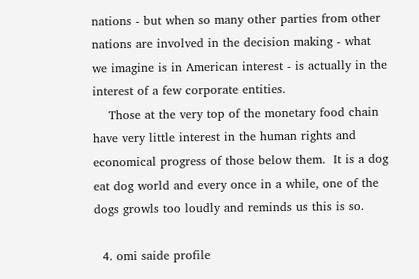nations - but when so many other parties from other nations are involved in the decision making - what we imagine is in American interest - is actually in the interest of a few corporate entities.
    Those at the very top of the monetary food chain have very little interest in the human rights and economical progress of those below them.  It is a dog eat dog world and every once in a while, one of the dogs growls too loudly and reminds us this is so.

  4. omi saide profile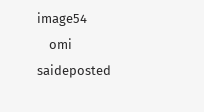image54
    omi saideposted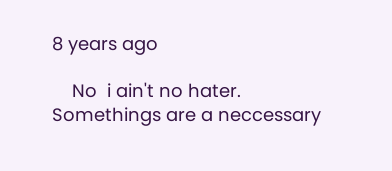8 years ago

    No  i ain't no hater. Somethings are a neccessary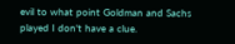evil to what point Goldman and Sachs played I don't have a clue.